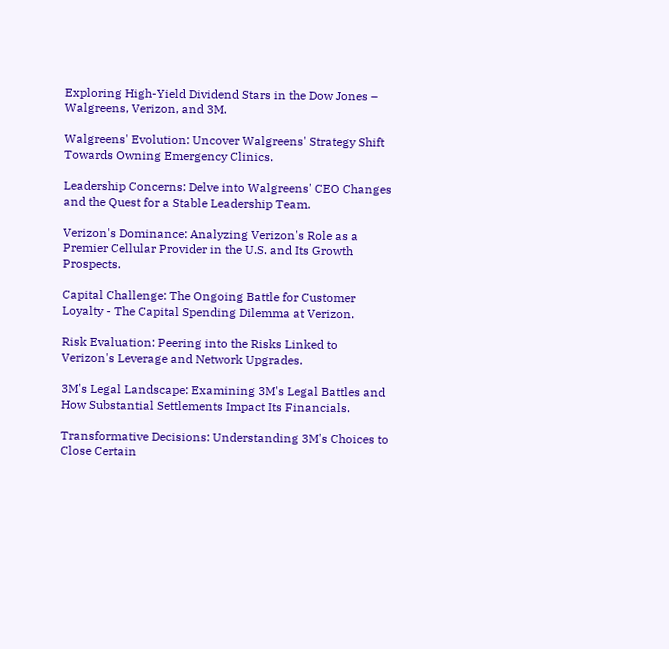Exploring High-Yield Dividend Stars in the Dow Jones – Walgreens, Verizon, and 3M.

Walgreens' Evolution: Uncover Walgreens' Strategy Shift Towards Owning Emergency Clinics.

Leadership Concerns: Delve into Walgreens' CEO Changes and the Quest for a Stable Leadership Team.

Verizon's Dominance: Analyzing Verizon's Role as a Premier Cellular Provider in the U.S. and Its Growth Prospects.

Capital Challenge: The Ongoing Battle for Customer Loyalty - The Capital Spending Dilemma at Verizon.

Risk Evaluation: Peering into the Risks Linked to Verizon's Leverage and Network Upgrades.

3M's Legal Landscape: Examining 3M's Legal Battles and How Substantial Settlements Impact Its Financials.

Transformative Decisions: Understanding 3M's Choices to Close Certain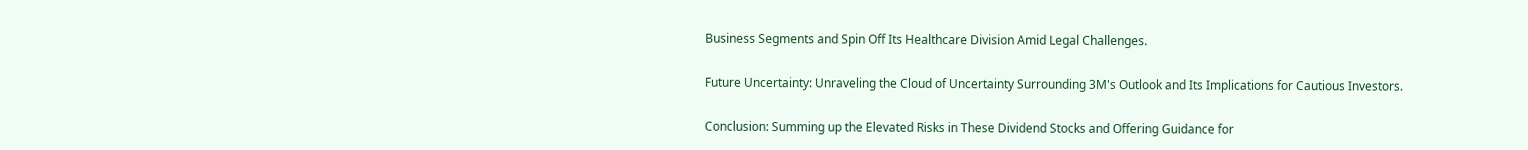Business Segments and Spin Off Its Healthcare Division Amid Legal Challenges.

Future Uncertainty: Unraveling the Cloud of Uncertainty Surrounding 3M's Outlook and Its Implications for Cautious Investors.

Conclusion: Summing up the Elevated Risks in These Dividend Stocks and Offering Guidance for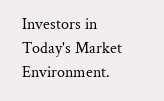Investors in Today's Market Environment.